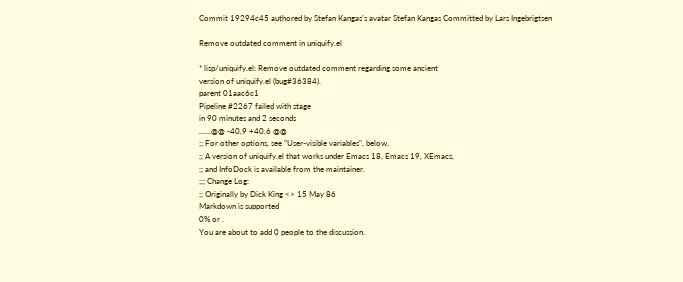Commit 19294c45 authored by Stefan Kangas's avatar Stefan Kangas Committed by Lars Ingebrigtsen

Remove outdated comment in uniquify.el

* lisp/uniquify.el: Remove outdated comment regarding some ancient
version of uniquify.el (bug#36384).
parent 01aac6c1
Pipeline #2267 failed with stage
in 90 minutes and 2 seconds
......@@ -40,9 +40,6 @@
;; For other options, see "User-visible variables", below.
;; A version of uniquify.el that works under Emacs 18, Emacs 19, XEmacs,
;; and InfoDock is available from the maintainer.
;;; Change Log:
;; Originally by Dick King <> 15 May 86
Markdown is supported
0% or .
You are about to add 0 people to the discussion.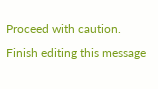Proceed with caution.
Finish editing this message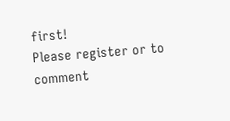first!
Please register or to comment